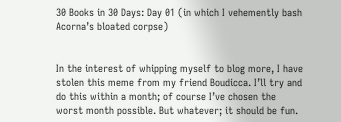30 Books in 30 Days: Day 01 (in which I vehemently bash Acorna’s bloated corpse)


In the interest of whipping myself to blog more, I have stolen this meme from my friend Boudicca. I’ll try and do this within a month; of course I’ve chosen the worst month possible. But whatever; it should be fun.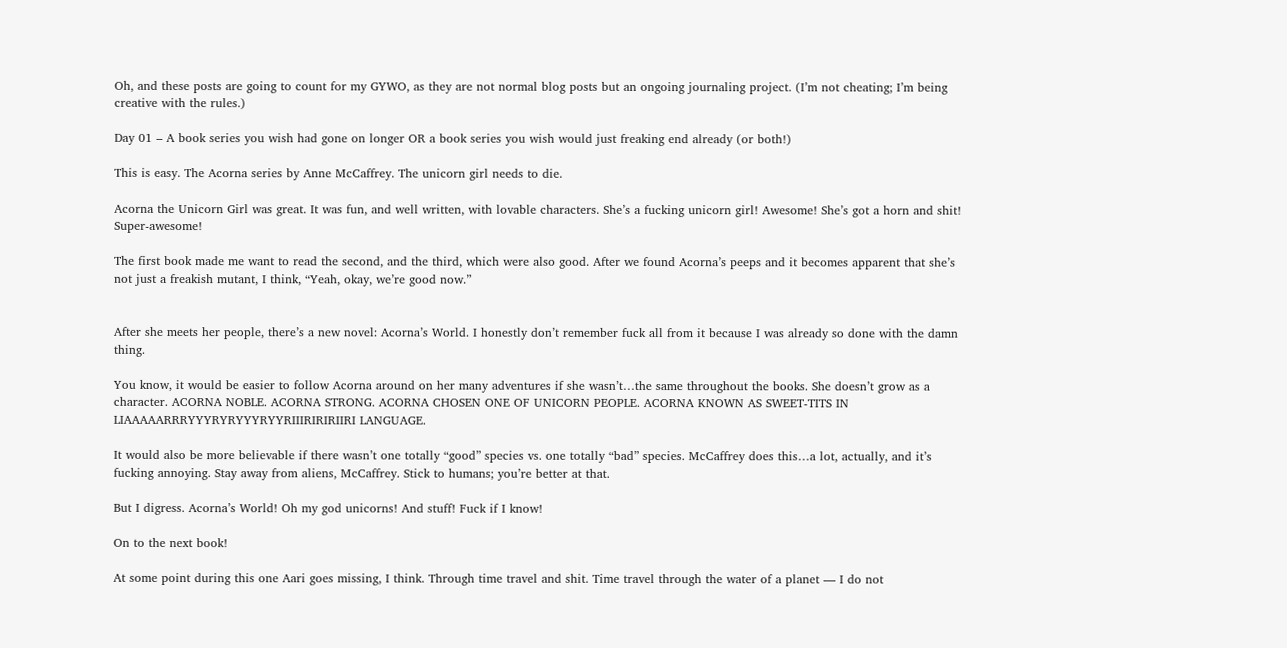Oh, and these posts are going to count for my GYWO, as they are not normal blog posts but an ongoing journaling project. (I’m not cheating; I’m being creative with the rules.)

Day 01 – A book series you wish had gone on longer OR a book series you wish would just freaking end already (or both!)

This is easy. The Acorna series by Anne McCaffrey. The unicorn girl needs to die.

Acorna the Unicorn Girl was great. It was fun, and well written, with lovable characters. She’s a fucking unicorn girl! Awesome! She’s got a horn and shit! Super-awesome!

The first book made me want to read the second, and the third, which were also good. After we found Acorna’s peeps and it becomes apparent that she’s not just a freakish mutant, I think, “Yeah, okay, we’re good now.”


After she meets her people, there’s a new novel: Acorna’s World. I honestly don’t remember fuck all from it because I was already so done with the damn thing.

You know, it would be easier to follow Acorna around on her many adventures if she wasn’t…the same throughout the books. She doesn’t grow as a character. ACORNA NOBLE. ACORNA STRONG. ACORNA CHOSEN ONE OF UNICORN PEOPLE. ACORNA KNOWN AS SWEET-TITS IN LIAAAAARRRYYYRYRYYYRYYRIIIRIRIRIIRI LANGUAGE.

It would also be more believable if there wasn’t one totally “good” species vs. one totally “bad” species. McCaffrey does this…a lot, actually, and it’s fucking annoying. Stay away from aliens, McCaffrey. Stick to humans; you’re better at that.

But I digress. Acorna’s World! Oh my god unicorns! And stuff! Fuck if I know!

On to the next book!

At some point during this one Aari goes missing, I think. Through time travel and shit. Time travel through the water of a planet — I do not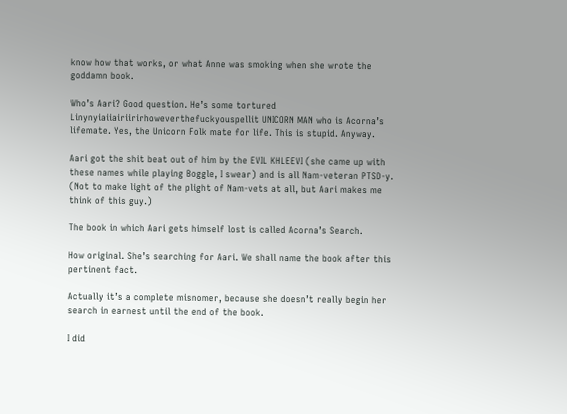know how that works, or what Anne was smoking when she wrote the goddamn book.

Who’s Aari? Good question. He’s some tortured Linynyiaiiairiirirhoweverthefuckyouspellit UNICORN MAN who is Acorna’s lifemate. Yes, the Unicorn Folk mate for life. This is stupid. Anyway.

Aari got the shit beat out of him by the EVIL KHLEEVI (she came up with these names while playing Boggle, I swear) and is all Nam-veteran PTSD-y. (Not to make light of the plight of Nam-vets at all, but Aari makes me think of this guy.)

The book in which Aari gets himself lost is called Acorna’s Search.

How original. She’s searching for Aari. We shall name the book after this pertinent fact.

Actually it’s a complete misnomer, because she doesn’t really begin her search in earnest until the end of the book.

I did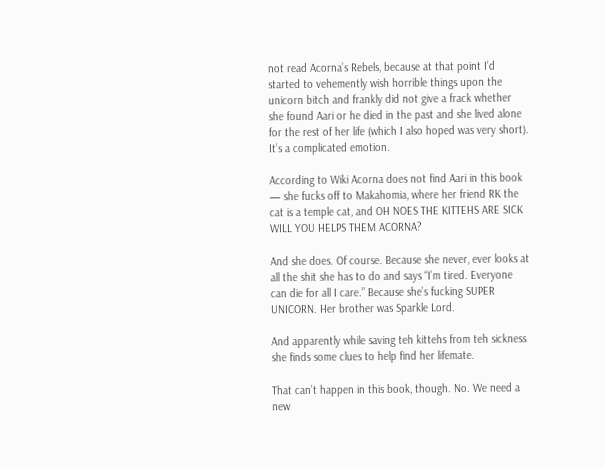not read Acorna’s Rebels, because at that point I’d started to vehemently wish horrible things upon the unicorn bitch and frankly did not give a frack whether she found Aari or he died in the past and she lived alone for the rest of her life (which I also hoped was very short). It’s a complicated emotion.

According to Wiki Acorna does not find Aari in this book — she fucks off to Makahomia, where her friend RK the cat is a temple cat, and OH NOES THE KITTEHS ARE SICK WILL YOU HELPS THEM ACORNA?

And she does. Of course. Because she never, ever looks at all the shit she has to do and says “I’m tired. Everyone can die for all I care.” Because she’s fucking SUPER UNICORN. Her brother was Sparkle Lord.

And apparently while saving teh kittehs from teh sickness she finds some clues to help find her lifemate.

That can’t happen in this book, though. No. We need a new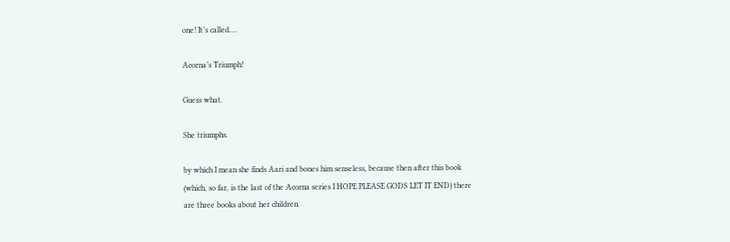one! It’s called….

Acorna’s Triumph!

Guess what.

She triumphs.

by which I mean she finds Aari and bones him senseless, because then after this book (which, so far, is the last of the Acorna series I HOPE PLEASE GODS LET IT END) there are three books about her children.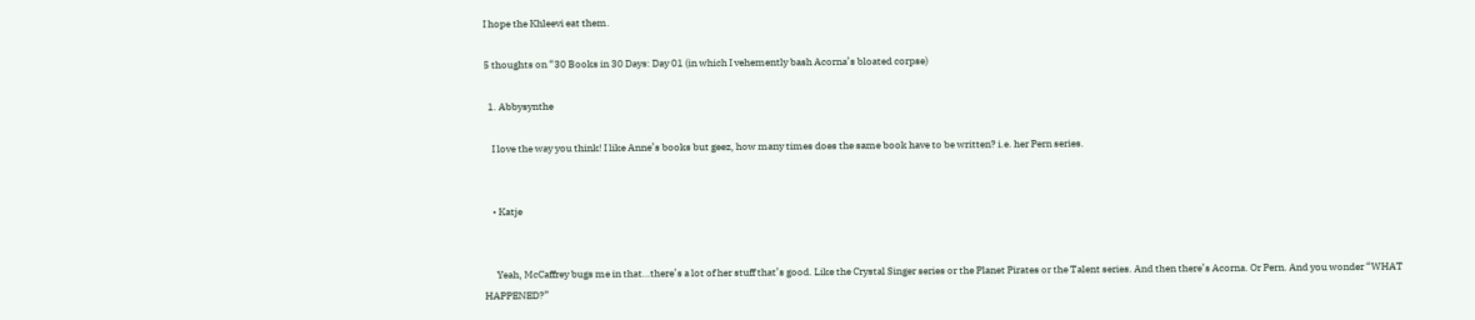I hope the Khleevi eat them.

5 thoughts on “30 Books in 30 Days: Day 01 (in which I vehemently bash Acorna’s bloated corpse)

  1. Abbysynthe

    I love the way you think! I like Anne’s books but geez, how many times does the same book have to be written? i.e. her Pern series.


    • Katje


      Yeah, McCaffrey bugs me in that…there’s a lot of her stuff that’s good. Like the Crystal Singer series or the Planet Pirates or the Talent series. And then there’s Acorna. Or Pern. And you wonder “WHAT HAPPENED?”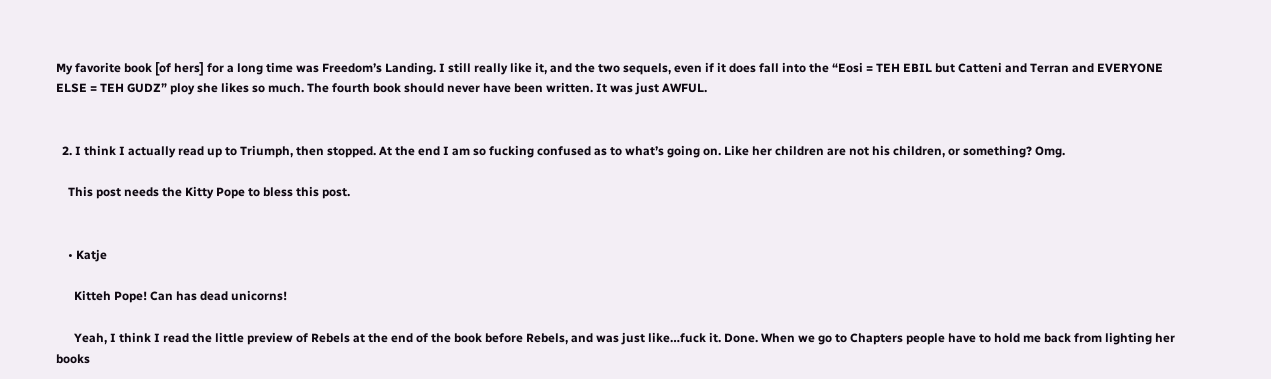My favorite book [of hers] for a long time was Freedom’s Landing. I still really like it, and the two sequels, even if it does fall into the “Eosi = TEH EBIL but Catteni and Terran and EVERYONE ELSE = TEH GUDZ” ploy she likes so much. The fourth book should never have been written. It was just AWFUL.


  2. I think I actually read up to Triumph, then stopped. At the end I am so fucking confused as to what’s going on. Like her children are not his children, or something? Omg.

    This post needs the Kitty Pope to bless this post.


    • Katje

      Kitteh Pope! Can has dead unicorns!

      Yeah, I think I read the little preview of Rebels at the end of the book before Rebels, and was just like…fuck it. Done. When we go to Chapters people have to hold me back from lighting her books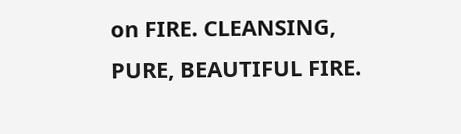on FIRE. CLEANSING, PURE, BEAUTIFUL FIRE.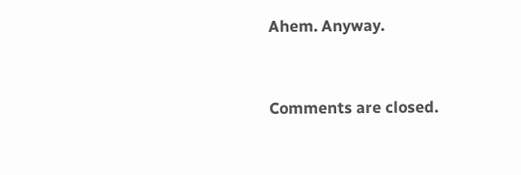Ahem. Anyway.


Comments are closed.